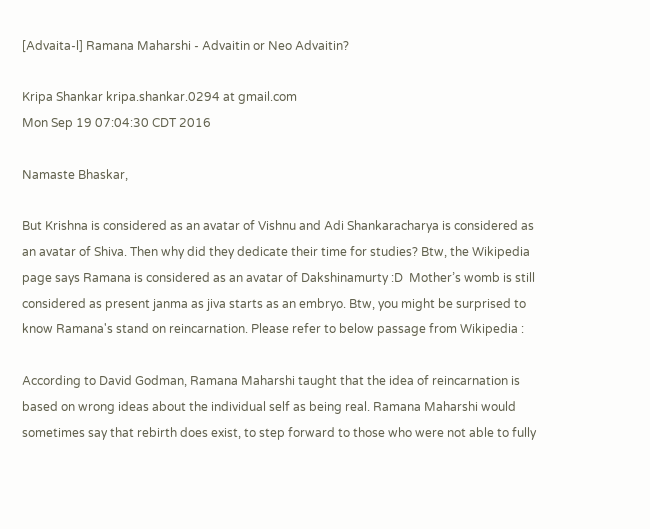[Advaita-l] Ramana Maharshi - Advaitin or Neo Advaitin?

Kripa Shankar kripa.shankar.0294 at gmail.com
Mon Sep 19 07:04:30 CDT 2016

Namaste Bhaskar,

But Krishna is considered as an avatar of Vishnu and Adi Shankaracharya is considered as an avatar of Shiva. Then why did they dedicate their time for studies? Btw, the Wikipedia page says Ramana is considered as an avatar of Dakshinamurty :D  Mother’s womb is still considered as present janma as jiva starts as an embryo. Btw, you might be surprised to know Ramana's stand on reincarnation. Please refer to below passage from Wikipedia :

According to David Godman, Ramana Maharshi taught that the idea of reincarnation is based on wrong ideas about the individual self as being real. Ramana Maharshi would sometimes say that rebirth does exist, to step forward to those who were not able to fully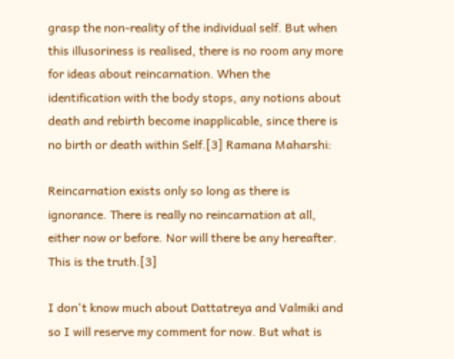grasp the non-reality of the individual self. But when this illusoriness is realised, there is no room any more for ideas about reincarnation. When the identification with the body stops, any notions about death and rebirth become inapplicable, since there is no birth or death within Self.[3] Ramana Maharshi:

Reincarnation exists only so long as there is ignorance. There is really no reincarnation at all, either now or before. Nor will there be any hereafter. This is the truth.[3]

I don't know much about Dattatreya and Valmiki and so I will reserve my comment for now. But what is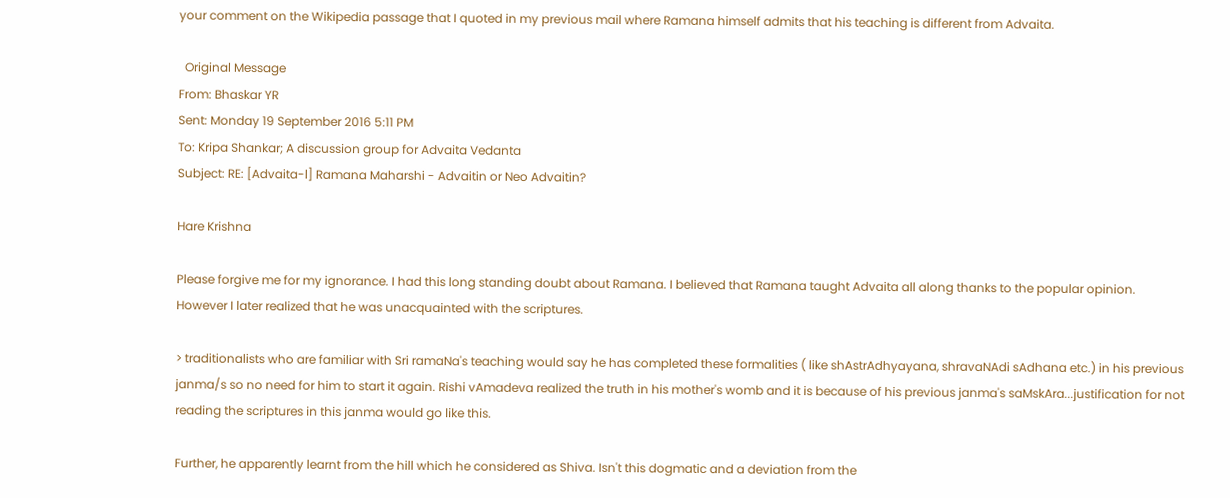your comment on the Wikipedia passage that I quoted in my previous mail where Ramana himself admits that his teaching is different from Advaita.

  Original Message
From: Bhaskar YR
Sent: Monday 19 September 2016 5:11 PM
To: Kripa Shankar; A discussion group for Advaita Vedanta
Subject: RE: [Advaita-l] Ramana Maharshi - Advaitin or Neo Advaitin?

Hare Krishna

Please forgive me for my ignorance. I had this long standing doubt about Ramana. I believed that Ramana taught Advaita all along thanks to the popular opinion. However I later realized that he was unacquainted with the scriptures.

> traditionalists who are familiar with Sri ramaNa's teaching would say he has completed these formalities ( like shAstrAdhyayana, shravaNAdi sAdhana etc.) in his previous janma/s so no need for him to start it again. Rishi vAmadeva realized the truth in his mother's womb and it is because of his previous janma's saMskAra...justification for not reading the scriptures in this janma would go like this.

Further, he apparently learnt from the hill which he considered as Shiva. Isn't this dogmatic and a deviation from the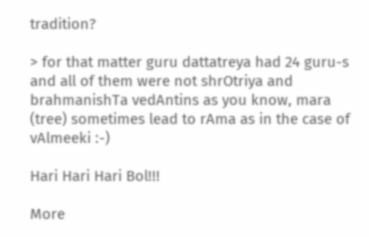tradition?

> for that matter guru dattatreya had 24 guru-s and all of them were not shrOtriya and brahmanishTa vedAntins as you know, mara (tree) sometimes lead to rAma as in the case of vAlmeeki :-)

Hari Hari Hari Bol!!!

More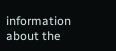information about the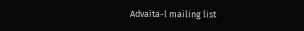Advaita-l mailing list